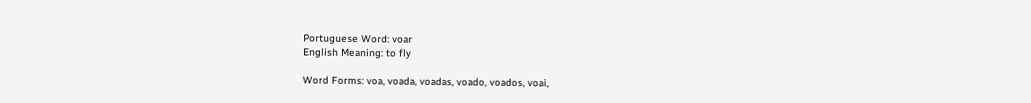Portuguese Word: voar
English Meaning: to fly

Word Forms: voa, voada, voadas, voado, voados, voai,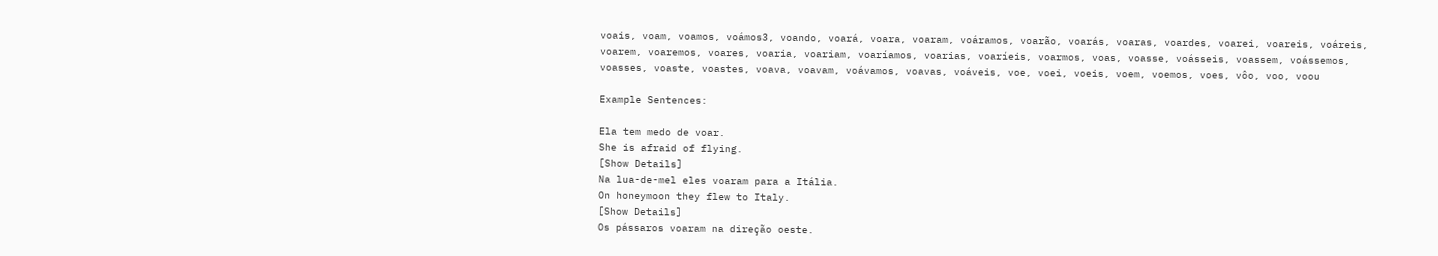voais, voam, voamos, voámos3, voando, voará, voara, voaram, voáramos, voarão, voarás, voaras, voardes, voarei, voareis, voáreis, voarem, voaremos, voares, voaria, voariam, voaríamos, voarias, voaríeis, voarmos, voas, voasse, voásseis, voassem, voássemos, voasses, voaste, voastes, voava, voavam, voávamos, voavas, voáveis, voe, voei, voeis, voem, voemos, voes, vôo, voo, voou

Example Sentences:

Ela tem medo de voar.
She is afraid of flying.
[Show Details]
Na lua-de-mel eles voaram para a Itália.
On honeymoon they flew to Italy.
[Show Details]
Os pássaros voaram na direção oeste.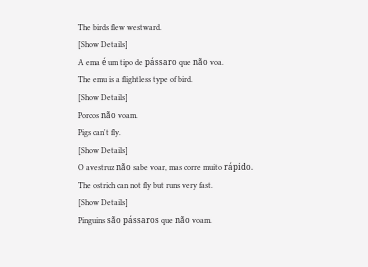The birds flew westward.
[Show Details]
A ema é um tipo de pássaro que não voa.
The emu is a flightless type of bird.
[Show Details]
Porcos não voam.
Pigs can't fly.
[Show Details]
O avestruz não sabe voar, mas corre muito rápido.
The ostrich can not fly but runs very fast.
[Show Details]
Pinguins são pássaros que não voam.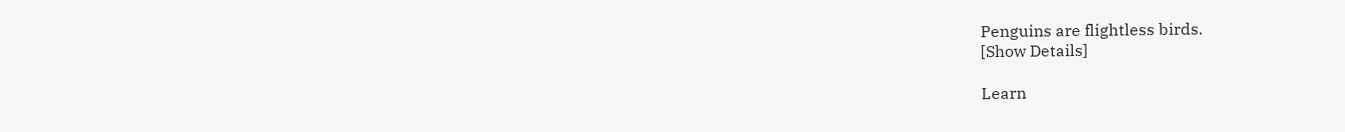Penguins are flightless birds.
[Show Details]

Learn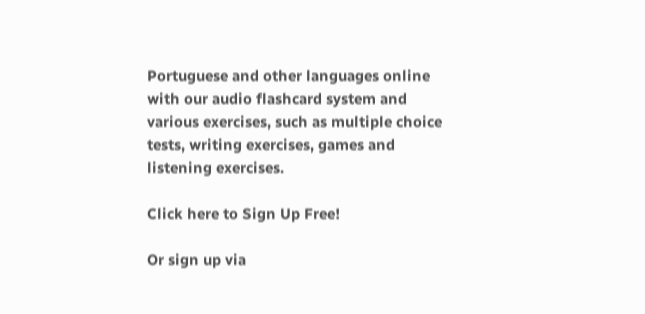Portuguese and other languages online with our audio flashcard system and various exercises, such as multiple choice tests, writing exercises, games and listening exercises.

Click here to Sign Up Free!

Or sign up via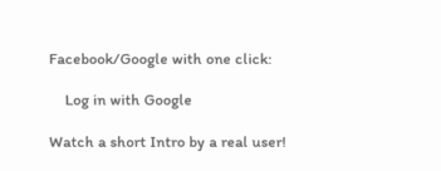Facebook/Google with one click:

    Log in with Google

Watch a short Intro by a real user!